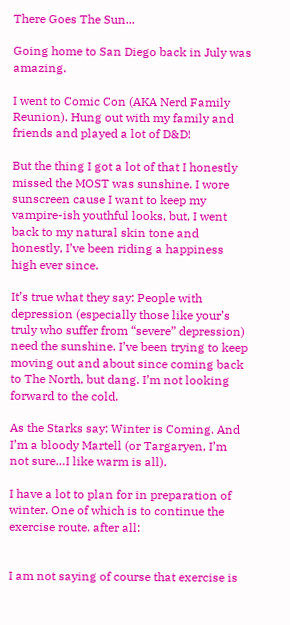There Goes The Sun...

Going home to San Diego back in July was amazing.

I went to Comic Con (AKA Nerd Family Reunion). Hung out with my family and friends and played a lot of D&D!

But the thing I got a lot of that I honestly missed the MOST was sunshine. I wore sunscreen cause I want to keep my vampire-ish youthful looks, but, I went back to my natural skin tone and honestly, I’ve been riding a happiness high ever since.

It’s true what they say: People with depression (especially those like your’s truly who suffer from “severe” depression) need the sunshine. I’ve been trying to keep moving out and about since coming back to The North, but dang. I’m not looking forward to the cold.

As the Starks say: Winter is Coming. And I’m a bloody Martell (or Targaryen, I’m not sure…I like warm is all).

I have a lot to plan for in preparation of winter. One of which is to continue the exercise route. after all:


I am not saying of course that exercise is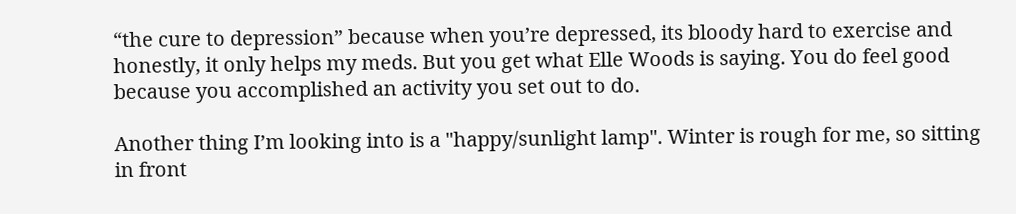“the cure to depression” because when you’re depressed, its bloody hard to exercise and honestly, it only helps my meds. But you get what Elle Woods is saying. You do feel good because you accomplished an activity you set out to do.

Another thing I’m looking into is a "happy/sunlight lamp". Winter is rough for me, so sitting in front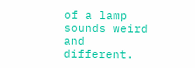of a lamp sounds weird and different.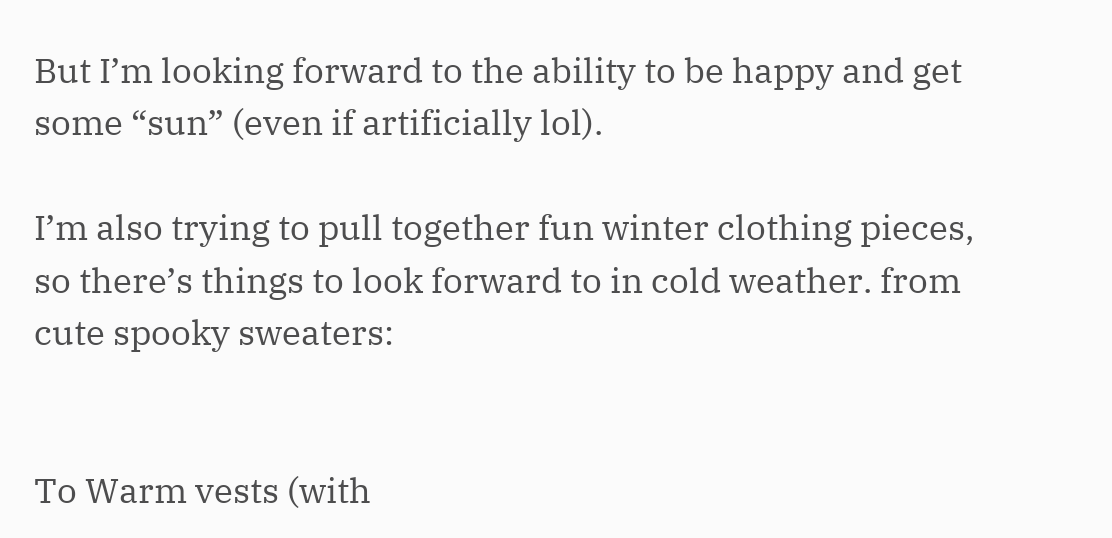But I’m looking forward to the ability to be happy and get some “sun” (even if artificially lol).

I’m also trying to pull together fun winter clothing pieces, so there’s things to look forward to in cold weather. from cute spooky sweaters:


To Warm vests (with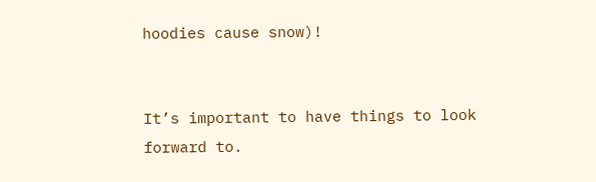hoodies cause snow)!


It’s important to have things to look forward to.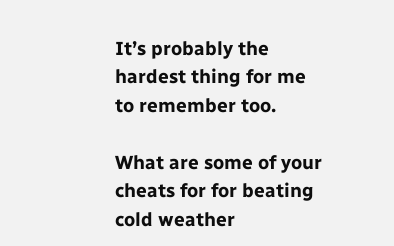It’s probably the hardest thing for me to remember too.

What are some of your cheats for for beating cold weather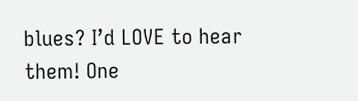blues? I’d LOVE to hear them! One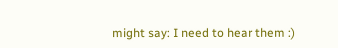might say: I need to hear them :)